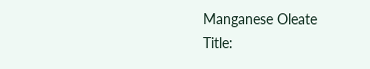Manganese Oleate
Title: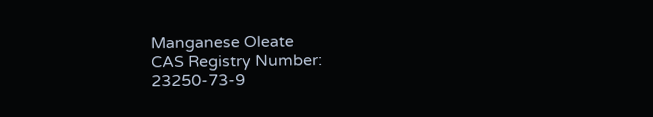Manganese Oleate
CAS Registry Number: 23250-73-9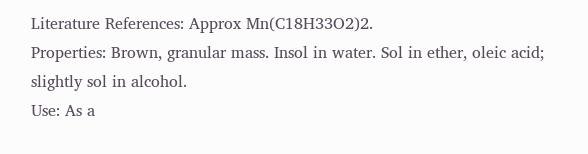Literature References: Approx Mn(C18H33O2)2.
Properties: Brown, granular mass. Insol in water. Sol in ether, oleic acid; slightly sol in alcohol.
Use: As a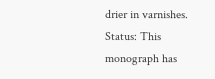drier in varnishes.
Status: This monograph has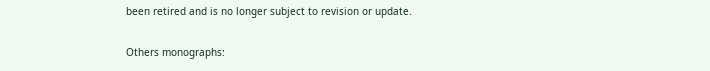been retired and is no longer subject to revision or update.

Others monographs: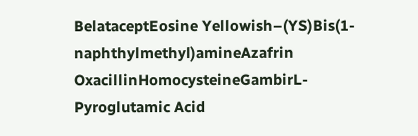BelataceptEosine Yellowish–(YS)Bis(1-naphthylmethyl)amineAzafrin
OxacillinHomocysteineGambirL-Pyroglutamic Acid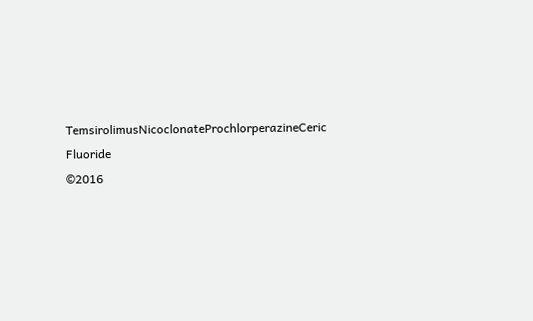TemsirolimusNicoclonateProchlorperazineCeric Fluoride
©2016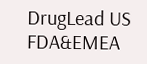DrugLead US FDA&EMEA